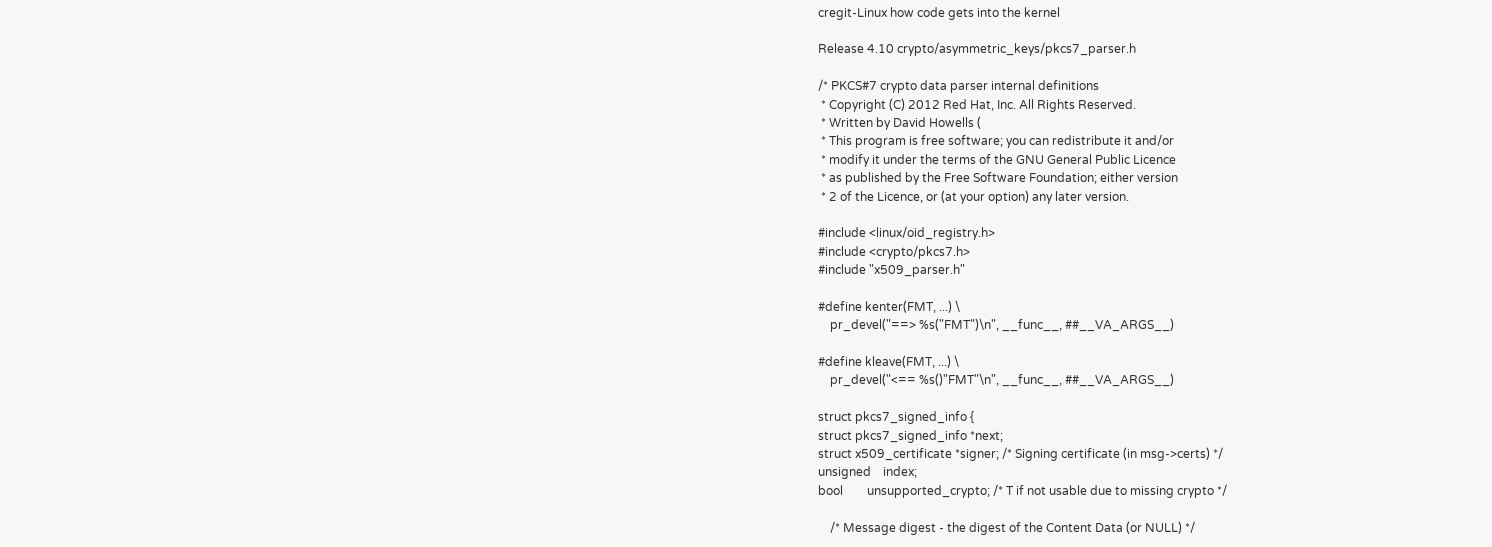cregit-Linux how code gets into the kernel

Release 4.10 crypto/asymmetric_keys/pkcs7_parser.h

/* PKCS#7 crypto data parser internal definitions
 * Copyright (C) 2012 Red Hat, Inc. All Rights Reserved.
 * Written by David Howells (
 * This program is free software; you can redistribute it and/or
 * modify it under the terms of the GNU General Public Licence
 * as published by the Free Software Foundation; either version
 * 2 of the Licence, or (at your option) any later version.

#include <linux/oid_registry.h>
#include <crypto/pkcs7.h>
#include "x509_parser.h"

#define kenter(FMT, ...) \
    pr_devel("==> %s("FMT")\n", __func__, ##__VA_ARGS__)

#define kleave(FMT, ...) \
    pr_devel("<== %s()"FMT"\n", __func__, ##__VA_ARGS__)

struct pkcs7_signed_info {
struct pkcs7_signed_info *next;
struct x509_certificate *signer; /* Signing certificate (in msg->certs) */
unsigned    index;
bool        unsupported_crypto; /* T if not usable due to missing crypto */

    /* Message digest - the digest of the Content Data (or NULL) */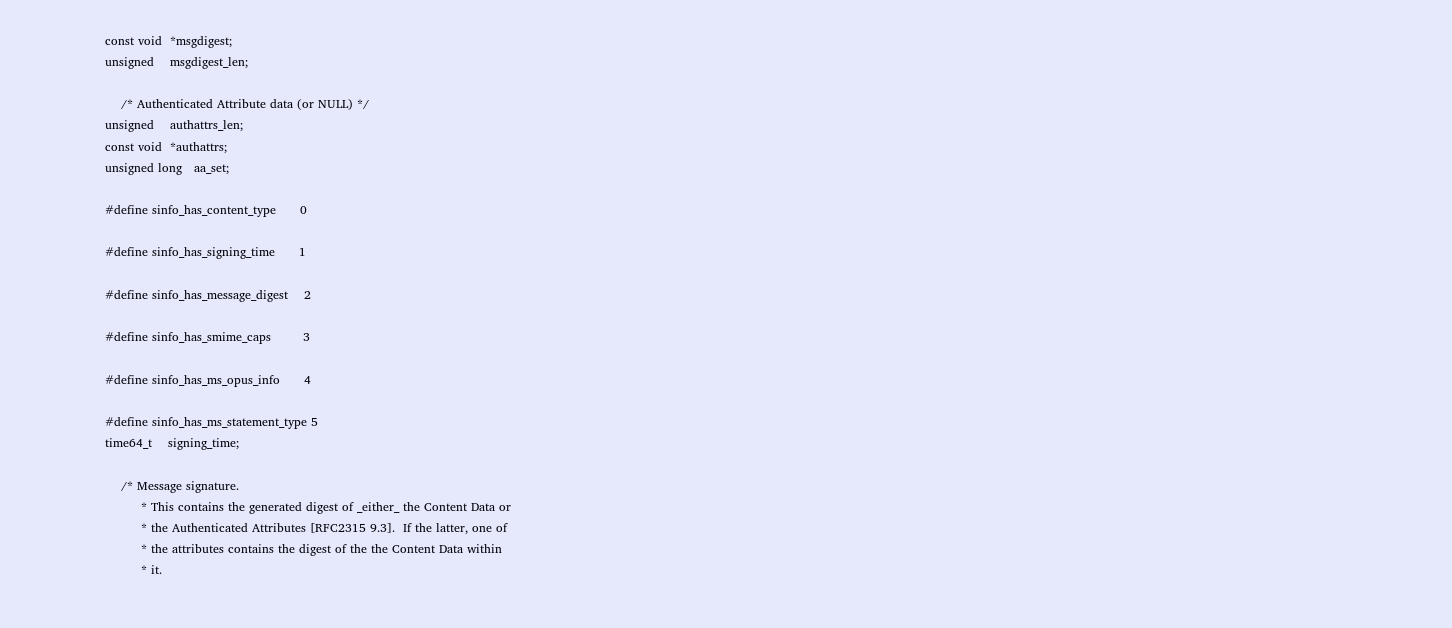const void  *msgdigest;
unsigned    msgdigest_len;

    /* Authenticated Attribute data (or NULL) */
unsigned    authattrs_len;
const void  *authattrs;
unsigned long   aa_set;

#define sinfo_has_content_type      0

#define sinfo_has_signing_time      1

#define sinfo_has_message_digest    2

#define sinfo_has_smime_caps        3

#define sinfo_has_ms_opus_info      4

#define sinfo_has_ms_statement_type 5
time64_t    signing_time;

    /* Message signature.
         * This contains the generated digest of _either_ the Content Data or
         * the Authenticated Attributes [RFC2315 9.3].  If the latter, one of
         * the attributes contains the digest of the the Content Data within
         * it.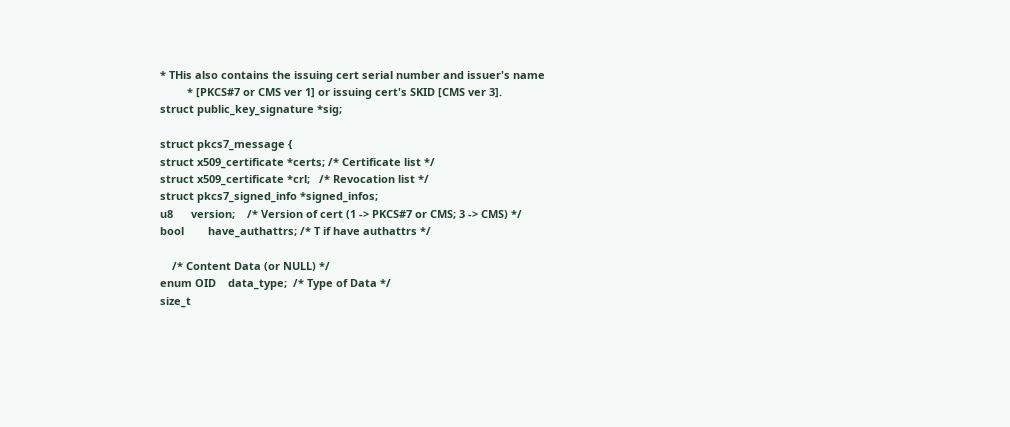* THis also contains the issuing cert serial number and issuer's name
         * [PKCS#7 or CMS ver 1] or issuing cert's SKID [CMS ver 3].
struct public_key_signature *sig;

struct pkcs7_message {
struct x509_certificate *certs; /* Certificate list */
struct x509_certificate *crl;   /* Revocation list */
struct pkcs7_signed_info *signed_infos;
u8      version;    /* Version of cert (1 -> PKCS#7 or CMS; 3 -> CMS) */
bool        have_authattrs; /* T if have authattrs */

    /* Content Data (or NULL) */
enum OID    data_type;  /* Type of Data */
size_t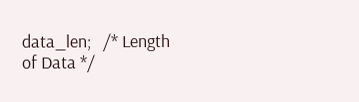data_len;   /* Length of Data */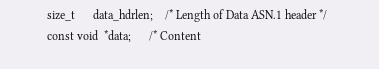size_t      data_hdrlen;    /* Length of Data ASN.1 header */
const void  *data;      /* Content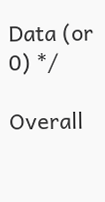Data (or 0) */

Overall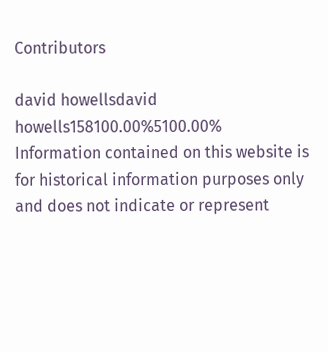Contributors

david howellsdavid howells158100.00%5100.00%
Information contained on this website is for historical information purposes only and does not indicate or represent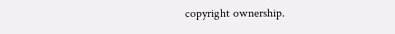copyright ownership.